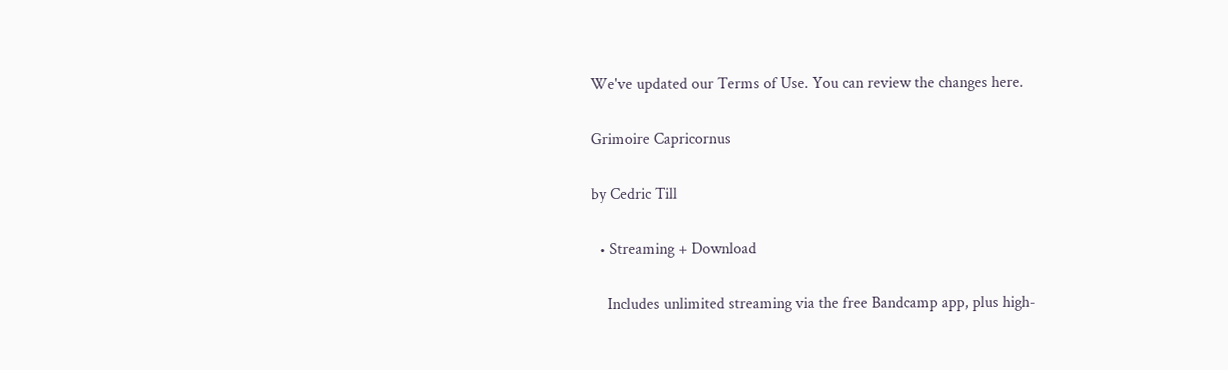We've updated our Terms of Use. You can review the changes here.

Grimoire Capricornus

by Cedric Till

  • Streaming + Download

    Includes unlimited streaming via the free Bandcamp app, plus high-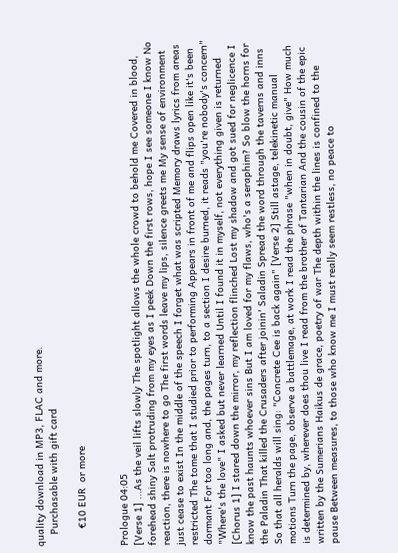quality download in MP3, FLAC and more.
    Purchasable with gift card

      €10 EUR  or more


Prologue 04:05
[Verse 1] ...As the veil lifts slowly The spotlight allows the whole crowd to behold me Covered in blood, forehead shiny Salt protruding from my eyes as I peek Down the first rows, hope I see someone I know No reaction, there is nowhere to go The first words leave my lips, silence greets me My sense of environment just cease to exist In the middle of the speech I forget what was scripted Memory draws lyrics from areas restricted The tome that I studied prior to performing Appears in front of me and flips open like it's been dormant For too long and, the pages turn, to a section I desire burned, it reads "you're nobody's concern" "Where's the love" I asked but never learned Until I found it in myself, not everything given is returned [Chorus 1] I stared down the mirror, my reflection flinched Lost my shadow and got sued for neglicence I know the past haunts whoever sins But I am loved for my flaws, who's a seraphim? So blow the horns for the Paladin That killed the Crusaders after joinin' Saladin Spread the word through the taverns and inns So that all heralds will sing: "Concrete Cee is back again" [Verse 2] Still astage, telekinetic manual motions Turn the page, observe a battlemage, at work I read the phrase "when in doubt, give" How much is determined by, wherever does thou live I read from the brother of Tantarian And the cousin of the epic written by the Sumerians Haikus de grace, poetry of war The depth within the lines is confined to the pause Between measures, to those who know me I must really seem restless, no peace to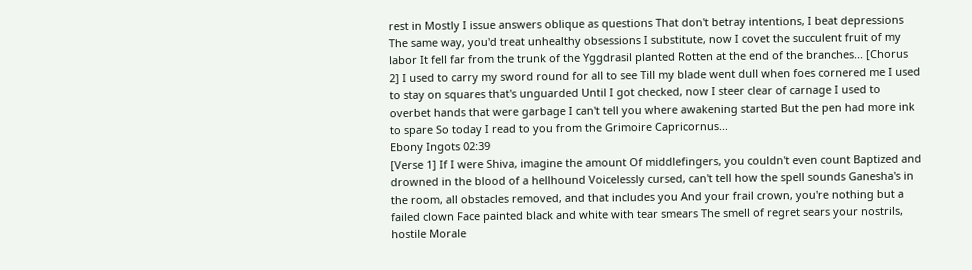rest in Mostly I issue answers oblique as questions That don't betray intentions, I beat depressions The same way, you'd treat unhealthy obsessions I substitute, now I covet the succulent fruit of my labor It fell far from the trunk of the Yggdrasil planted Rotten at the end of the branches... [Chorus 2] I used to carry my sword round for all to see Till my blade went dull when foes cornered me I used to stay on squares that's unguarded Until I got checked, now I steer clear of carnage I used to overbet hands that were garbage I can't tell you where awakening started But the pen had more ink to spare So today I read to you from the Grimoire Capricornus...
Ebony Ingots 02:39
[Verse 1] If I were Shiva, imagine the amount Of middlefingers, you couldn't even count Baptized and drowned in the blood of a hellhound Voicelessly cursed, can't tell how the spell sounds Ganesha's in the room, all obstacles removed, and that includes you And your frail crown, you're nothing but a failed clown Face painted black and white with tear smears The smell of regret sears your nostrils, hostile Morale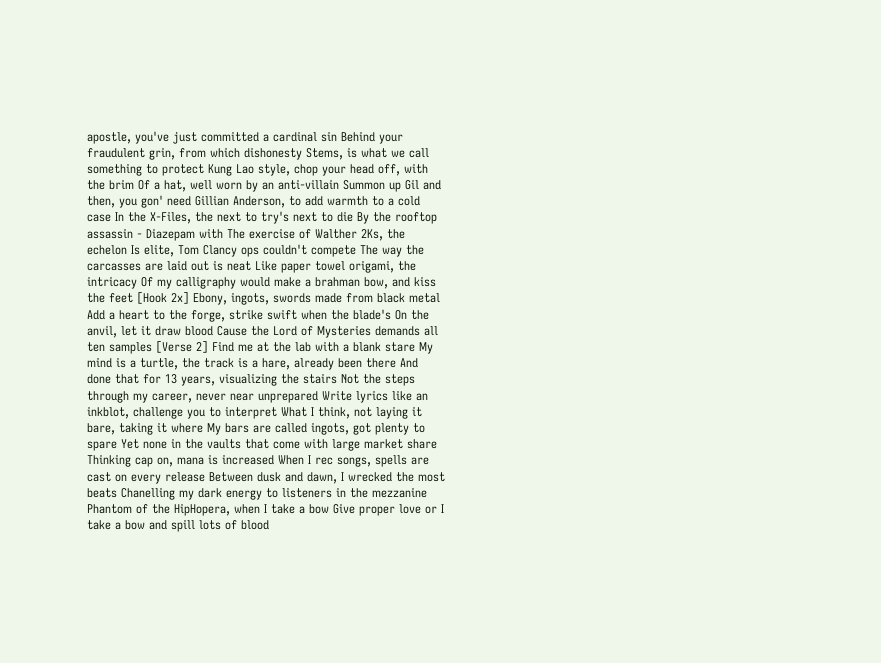apostle, you've just committed a cardinal sin Behind your fraudulent grin, from which dishonesty Stems, is what we call something to protect Kung Lao style, chop your head off, with the brim Of a hat, well worn by an anti-villain Summon up Gil and then, you gon' need Gillian Anderson, to add warmth to a cold case In the X-Files, the next to try's next to die By the rooftop assassin - Diazepam with The exercise of Walther 2Ks, the echelon Is elite, Tom Clancy ops couldn't compete The way the carcasses are laid out is neat Like paper towel origami, the intricacy Of my calligraphy would make a brahman bow, and kiss the feet [Hook 2x] Ebony, ingots, swords made from black metal Add a heart to the forge, strike swift when the blade's On the anvil, let it draw blood Cause the Lord of Mysteries demands all ten samples [Verse 2] Find me at the lab with a blank stare My mind is a turtle, the track is a hare, already been there And done that for 13 years, visualizing the stairs Not the steps through my career, never near unprepared Write lyrics like an inkblot, challenge you to interpret What I think, not laying it bare, taking it where My bars are called ingots, got plenty to spare Yet none in the vaults that come with large market share Thinking cap on, mana is increased When I rec songs, spells are cast on every release Between dusk and dawn, I wrecked the most beats Chanelling my dark energy to listeners in the mezzanine Phantom of the HipHopera, when I take a bow Give proper love or I take a bow and spill lots of blood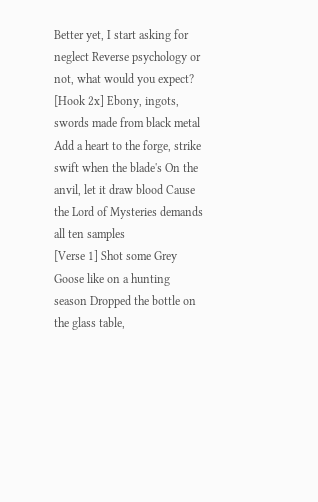Better yet, I start asking for neglect Reverse psychology or not, what would you expect? [Hook 2x] Ebony, ingots, swords made from black metal Add a heart to the forge, strike swift when the blade's On the anvil, let it draw blood Cause the Lord of Mysteries demands all ten samples
[Verse 1] Shot some Grey Goose like on a hunting season Dropped the bottle on the glass table,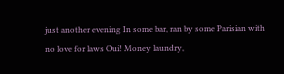just another evening In some bar, ran by some Parisian with no love for laws Oui! Money laundry,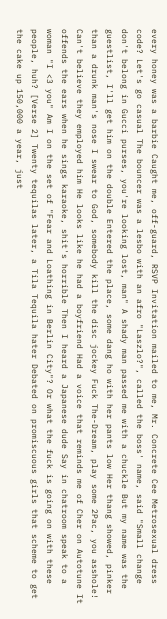every honey was a barbie Caught me, off-guard, RSVP Invitation mailed to me, Mr. Concrete Cee Metrosexual dress code? Let's go casual The bouncer was a lesbo with an afro "Laszlo?", called the boss' name, said "Small change don't belong in Gucci purses, you're looking lost, man" A shady man passed me with a chuckle But my name was the guestlist, I'll get him on the double Entered the place, some dang ho with her pants low Her thang showed, pinker than a drunk man's nose I swear to God, somebody kill the disc jockey Fuck The-Dream, play some 2Pac, you asshole! Can't believe they employed him He looks like he had a boyfriend Had a voice that reminds me of Cher on Autotune It offends the ears when he sings karaoke, shit's horrible Then I heard a Japanese dude Say in chatroom speak to a woman "I <3 you" Am I on the set of "Fear and Loathing in Berlin City"? Or what the fuck is going on with these people, huh? [Verse 2] Twenty tequilas later, a Tila Tequila hater Debated on promiscuous girls that scheme to get the cake up 150,000 a year, just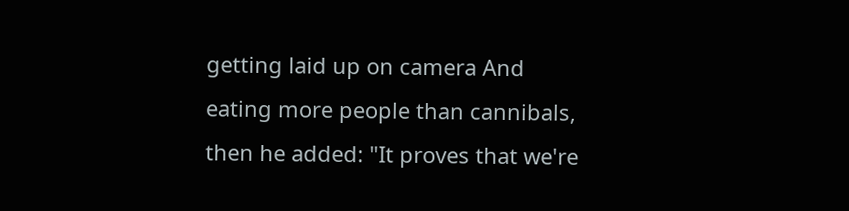getting laid up on camera And eating more people than cannibals, then he added: "It proves that we're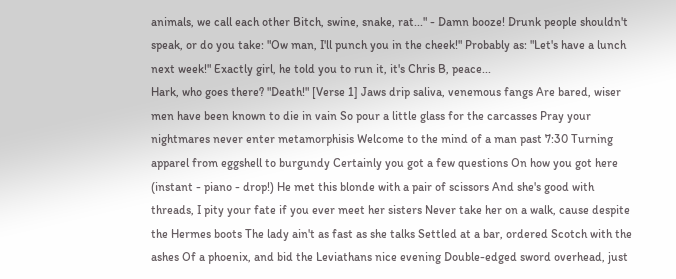animals, we call each other Bitch, swine, snake, rat..." - Damn booze! Drunk people shouldn't speak, or do you take: "Ow man, I'll punch you in the cheek!" Probably as: "Let's have a lunch next week!" Exactly girl, he told you to run it, it's Chris B, peace...
Hark, who goes there? "Death!" [Verse 1] Jaws drip saliva, venemous fangs Are bared, wiser men have been known to die in vain So pour a little glass for the carcasses Pray your nightmares never enter metamorphisis Welcome to the mind of a man past 7:30 Turning apparel from eggshell to burgundy Certainly you got a few questions On how you got here (instant - piano - drop!) He met this blonde with a pair of scissors And she's good with threads, I pity your fate if you ever meet her sisters Never take her on a walk, cause despite the Hermes boots The lady ain't as fast as she talks Settled at a bar, ordered Scotch with the ashes Of a phoenix, and bid the Leviathans nice evening Double-edged sword overhead, just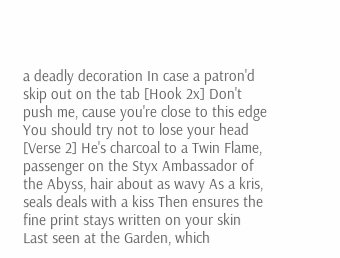a deadly decoration In case a patron'd skip out on the tab [Hook 2x] Don't push me, cause you're close to this edge You should try not to lose your head [Verse 2] He's charcoal to a Twin Flame, passenger on the Styx Ambassador of the Abyss, hair about as wavy As a kris, seals deals with a kiss Then ensures the fine print stays written on your skin Last seen at the Garden, which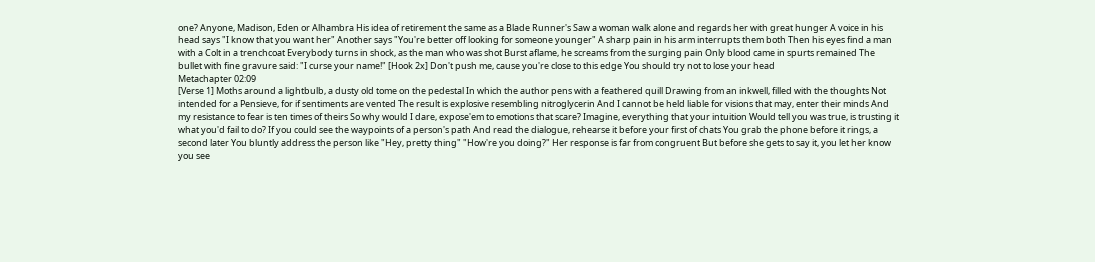one? Anyone, Madison, Eden or Alhambra His idea of retirement the same as a Blade Runner's Saw a woman walk alone and regards her with great hunger A voice in his head says "I know that you want her" Another says "You're better off looking for someone younger" A sharp pain in his arm interrupts them both Then his eyes find a man with a Colt in a trenchcoat Everybody turns in shock, as the man who was shot Burst aflame, he screams from the surging pain Only blood came in spurts remained The bullet with fine gravure said: "I curse your name!" [Hook 2x] Don't push me, cause you're close to this edge You should try not to lose your head
Metachapter 02:09
[Verse 1] Moths around a lightbulb, a dusty old tome on the pedestal In which the author pens with a feathered quill Drawing from an inkwell, filled with the thoughts Not intended for a Pensieve, for if sentiments are vented The result is explosive resembling nitroglycerin And I cannot be held liable for visions that may, enter their minds And my resistance to fear is ten times of theirs So why would I dare, expose'em to emotions that scare? Imagine, everything that your intuition Would tell you was true, is trusting it what you'd fail to do? If you could see the waypoints of a person's path And read the dialogue, rehearse it before your first of chats You grab the phone before it rings, a second later You bluntly address the person like "Hey, pretty thing" "How're you doing?" Her response is far from congruent But before she gets to say it, you let her know you see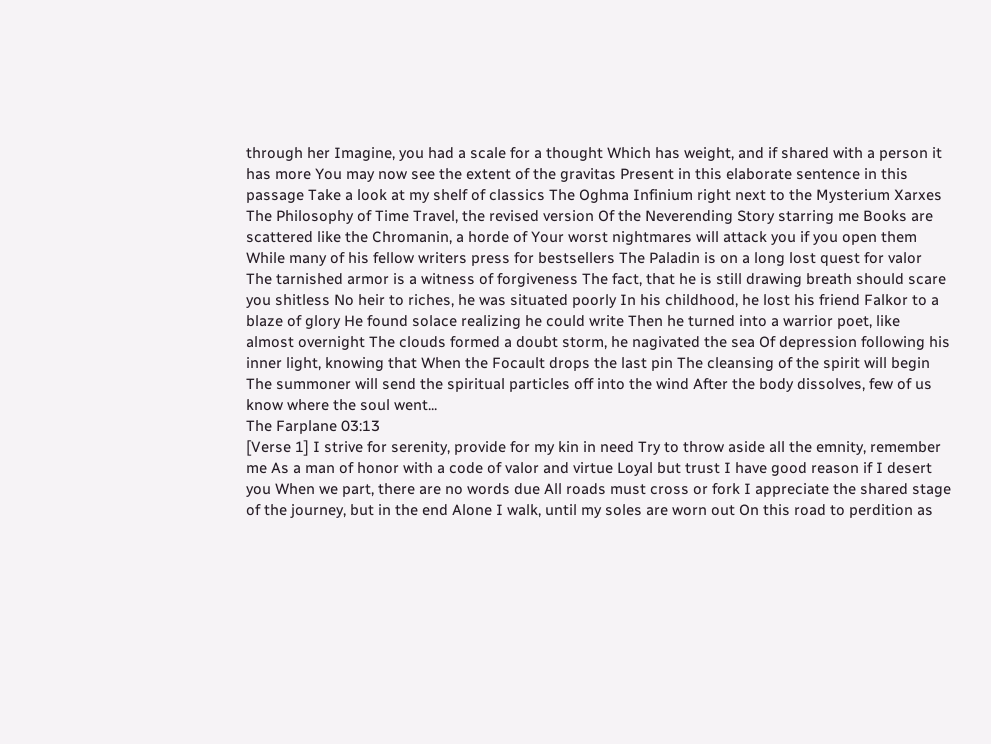through her Imagine, you had a scale for a thought Which has weight, and if shared with a person it has more You may now see the extent of the gravitas Present in this elaborate sentence in this passage Take a look at my shelf of classics The Oghma Infinium right next to the Mysterium Xarxes The Philosophy of Time Travel, the revised version Of the Neverending Story starring me Books are scattered like the Chromanin, a horde of Your worst nightmares will attack you if you open them While many of his fellow writers press for bestsellers The Paladin is on a long lost quest for valor The tarnished armor is a witness of forgiveness The fact, that he is still drawing breath should scare you shitless No heir to riches, he was situated poorly In his childhood, he lost his friend Falkor to a blaze of glory He found solace realizing he could write Then he turned into a warrior poet, like almost overnight The clouds formed a doubt storm, he nagivated the sea Of depression following his inner light, knowing that When the Focault drops the last pin The cleansing of the spirit will begin The summoner will send the spiritual particles off into the wind After the body dissolves, few of us know where the soul went...
The Farplane 03:13
[Verse 1] I strive for serenity, provide for my kin in need Try to throw aside all the emnity, remember me As a man of honor with a code of valor and virtue Loyal but trust I have good reason if I desert you When we part, there are no words due All roads must cross or fork I appreciate the shared stage of the journey, but in the end Alone I walk, until my soles are worn out On this road to perdition as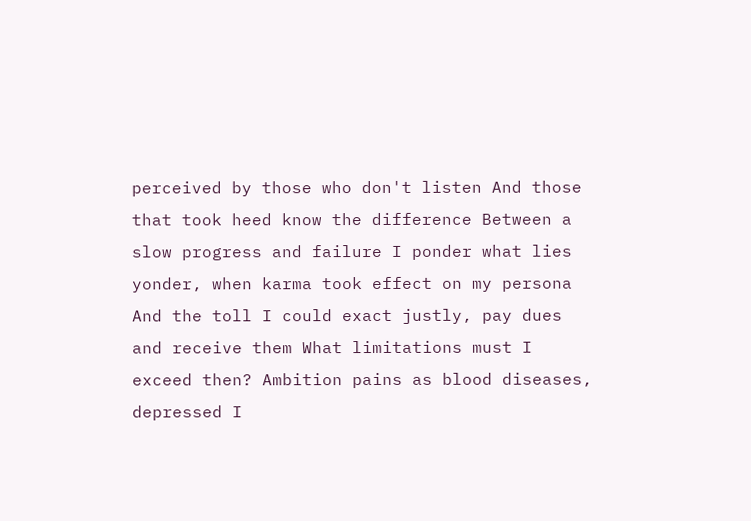perceived by those who don't listen And those that took heed know the difference Between a slow progress and failure I ponder what lies yonder, when karma took effect on my persona And the toll I could exact justly, pay dues and receive them What limitations must I exceed then? Ambition pains as blood diseases, depressed I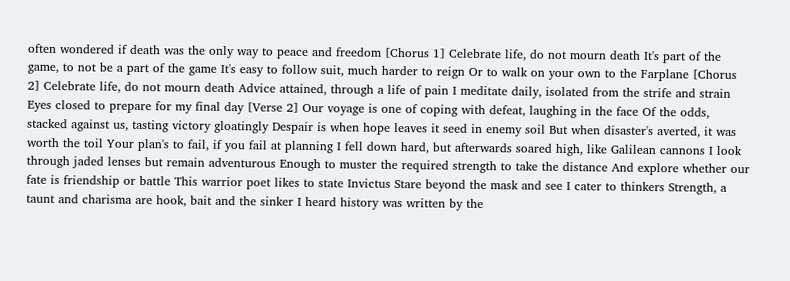often wondered if death was the only way to peace and freedom [Chorus 1] Celebrate life, do not mourn death It's part of the game, to not be a part of the game It's easy to follow suit, much harder to reign Or to walk on your own to the Farplane [Chorus 2] Celebrate life, do not mourn death Advice attained, through a life of pain I meditate daily, isolated from the strife and strain Eyes closed to prepare for my final day [Verse 2] Our voyage is one of coping with defeat, laughing in the face Of the odds, stacked against us, tasting victory gloatingly Despair is when hope leaves it seed in enemy soil But when disaster's averted, it was worth the toil Your plan's to fail, if you fail at planning I fell down hard, but afterwards soared high, like Galilean cannons I look through jaded lenses but remain adventurous Enough to muster the required strength to take the distance And explore whether our fate is friendship or battle This warrior poet likes to state Invictus Stare beyond the mask and see I cater to thinkers Strength, a taunt and charisma are hook, bait and the sinker I heard history was written by the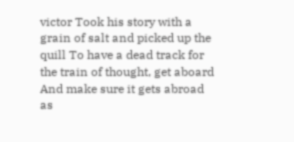victor Took his story with a grain of salt and picked up the quill To have a dead track for the train of thought, get aboard And make sure it gets abroad as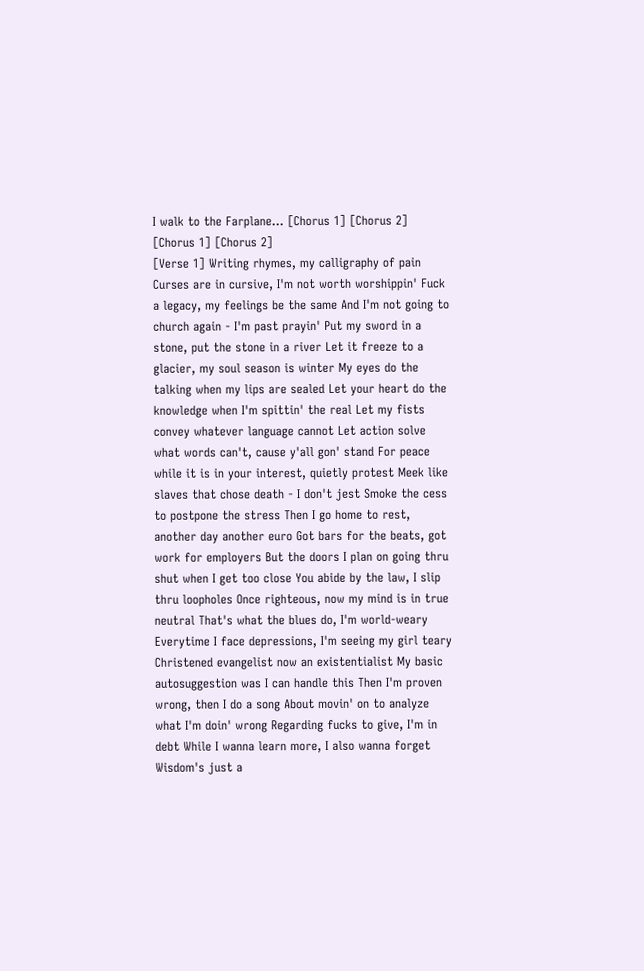I walk to the Farplane... [Chorus 1] [Chorus 2] [Chorus 1] [Chorus 2]
[Verse 1] Writing rhymes, my calligraphy of pain Curses are in cursive, I'm not worth worshippin' Fuck a legacy, my feelings be the same And I'm not going to church again - I'm past prayin' Put my sword in a stone, put the stone in a river Let it freeze to a glacier, my soul season is winter My eyes do the talking when my lips are sealed Let your heart do the knowledge when I'm spittin' the real Let my fists convey whatever language cannot Let action solve what words can't, cause y'all gon' stand For peace while it is in your interest, quietly protest Meek like slaves that chose death - I don't jest Smoke the cess to postpone the stress Then I go home to rest, another day another euro Got bars for the beats, got work for employers But the doors I plan on going thru shut when I get too close You abide by the law, I slip thru loopholes Once righteous, now my mind is in true neutral That's what the blues do, I'm world-weary Everytime I face depressions, I'm seeing my girl teary Christened evangelist now an existentialist My basic autosuggestion was I can handle this Then I'm proven wrong, then I do a song About movin' on to analyze what I'm doin' wrong Regarding fucks to give, I'm in debt While I wanna learn more, I also wanna forget Wisdom's just a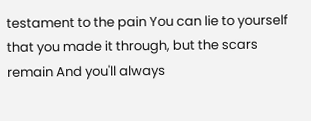testament to the pain You can lie to yourself that you made it through, but the scars remain And you'll always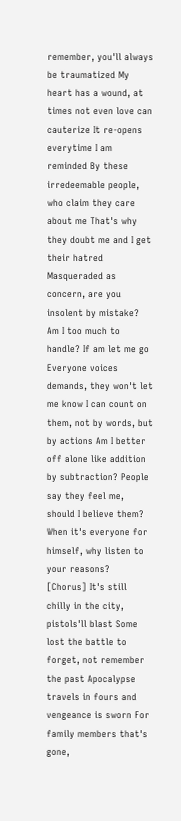remember, you'll always be traumatized My heart has a wound, at times not even love can cauterize It re-opens everytime I am reminded By these irredeemable people, who claim they care about me That's why they doubt me and I get their hatred Masqueraded as concern, are you insolent by mistake? Am I too much to handle? If am let me go Everyone voices demands, they won't let me know I can count on them, not by words, but by actions Am I better off alone like addition by subtraction? People say they feel me, should I believe them? When it's everyone for himself, why listen to your reasons?
[Chorus] It's still chilly in the city, pistols'll blast Some lost the battle to forget, not remember the past Apocalypse travels in fours and vengeance is sworn For family members that's gone,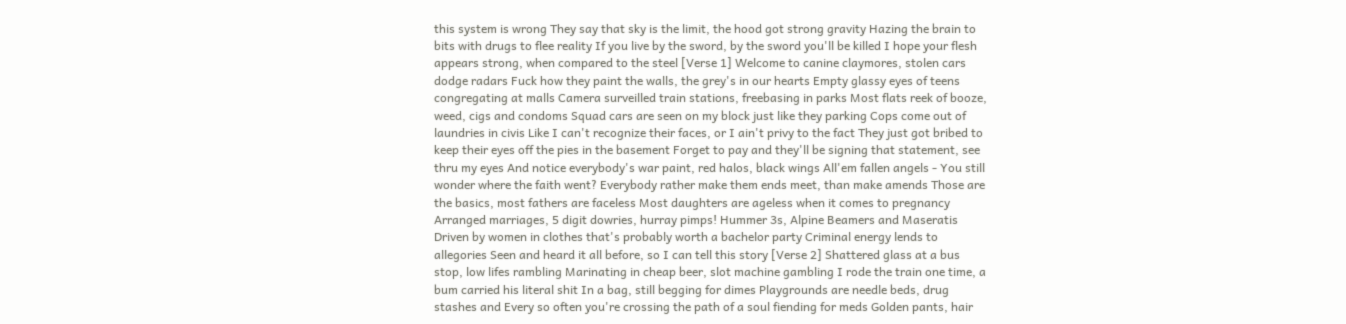this system is wrong They say that sky is the limit, the hood got strong gravity Hazing the brain to bits with drugs to flee reality If you live by the sword, by the sword you'll be killed I hope your flesh appears strong, when compared to the steel [Verse 1] Welcome to canine claymores, stolen cars dodge radars Fuck how they paint the walls, the grey's in our hearts Empty glassy eyes of teens congregating at malls Camera surveilled train stations, freebasing in parks Most flats reek of booze, weed, cigs and condoms Squad cars are seen on my block just like they parking Cops come out of laundries in civis Like I can't recognize their faces, or I ain't privy to the fact They just got bribed to keep their eyes off the pies in the basement Forget to pay and they'll be signing that statement, see thru my eyes And notice everybody's war paint, red halos, black wings All'em fallen angels - You still wonder where the faith went? Everybody rather make them ends meet, than make amends Those are the basics, most fathers are faceless Most daughters are ageless when it comes to pregnancy Arranged marriages, 5 digit dowries, hurray pimps! Hummer 3s, Alpine Beamers and Maseratis Driven by women in clothes that's probably worth a bachelor party Criminal energy lends to allegories Seen and heard it all before, so I can tell this story [Verse 2] Shattered glass at a bus stop, low lifes rambling Marinating in cheap beer, slot machine gambling I rode the train one time, a bum carried his literal shit In a bag, still begging for dimes Playgrounds are needle beds, drug stashes and Every so often you're crossing the path of a soul fiending for meds Golden pants, hair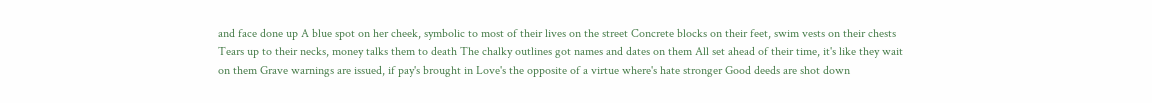and face done up A blue spot on her cheek, symbolic to most of their lives on the street Concrete blocks on their feet, swim vests on their chests Tears up to their necks, money talks them to death The chalky outlines got names and dates on them All set ahead of their time, it's like they wait on them Grave warnings are issued, if pay's brought in Love's the opposite of a virtue where's hate stronger Good deeds are shot down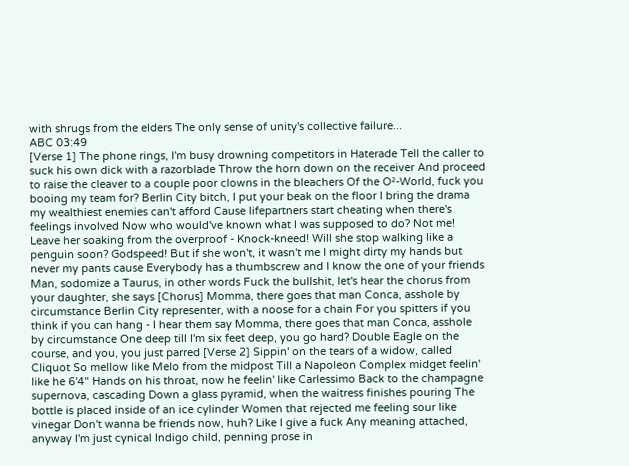with shrugs from the elders The only sense of unity's collective failure...
ABC 03:49
[Verse 1] The phone rings, I'm busy drowning competitors in Haterade Tell the caller to suck his own dick with a razorblade Throw the horn down on the receiver And proceed to raise the cleaver to a couple poor clowns in the bleachers Of the O²-World, fuck you booing my team for? Berlin City bitch, I put your beak on the floor I bring the drama my wealthiest enemies can't afford Cause lifepartners start cheating when there's feelings involved Now who would've known what I was supposed to do? Not me! Leave her soaking from the overproof - Knock-kneed! Will she stop walking like a penguin soon? Godspeed! But if she won't, it wasn't me I might dirty my hands but never my pants cause Everybody has a thumbscrew and I know the one of your friends Man, sodomize a Taurus, in other words Fuck the bullshit, let's hear the chorus from your daughter, she says [Chorus] Momma, there goes that man Conca, asshole by circumstance Berlin City representer, with a noose for a chain For you spitters if you think if you can hang - I hear them say Momma, there goes that man Conca, asshole by circumstance One deep till I'm six feet deep, you go hard? Double Eagle on the course, and you, you just parred [Verse 2] Sippin' on the tears of a widow, called Cliquot So mellow like Melo from the midpost Till a Napoleon Complex midget feelin' like he 6'4" Hands on his throat, now he feelin' like Carlessimo Back to the champagne supernova, cascading Down a glass pyramid, when the waitress finishes pouring The bottle is placed inside of an ice cylinder Women that rejected me feeling sour like vinegar Don't wanna be friends now, huh? Like I give a fuck Any meaning attached, anyway I'm just cynical Indigo child, penning prose in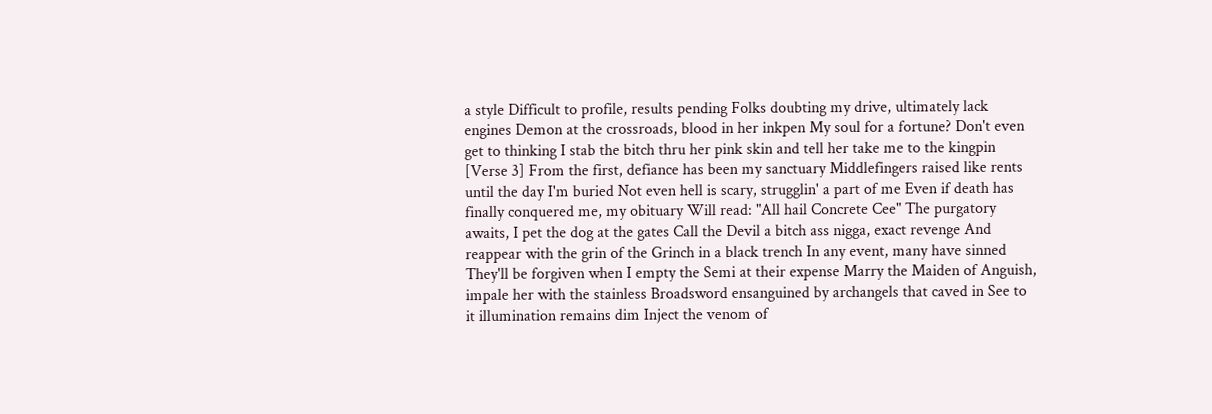a style Difficult to profile, results pending Folks doubting my drive, ultimately lack engines Demon at the crossroads, blood in her inkpen My soul for a fortune? Don't even get to thinking I stab the bitch thru her pink skin and tell her take me to the kingpin [Verse 3] From the first, defiance has been my sanctuary Middlefingers raised like rents until the day I'm buried Not even hell is scary, strugglin' a part of me Even if death has finally conquered me, my obituary Will read: "All hail Concrete Cee" The purgatory awaits, I pet the dog at the gates Call the Devil a bitch ass nigga, exact revenge And reappear with the grin of the Grinch in a black trench In any event, many have sinned They'll be forgiven when I empty the Semi at their expense Marry the Maiden of Anguish, impale her with the stainless Broadsword ensanguined by archangels that caved in See to it illumination remains dim Inject the venom of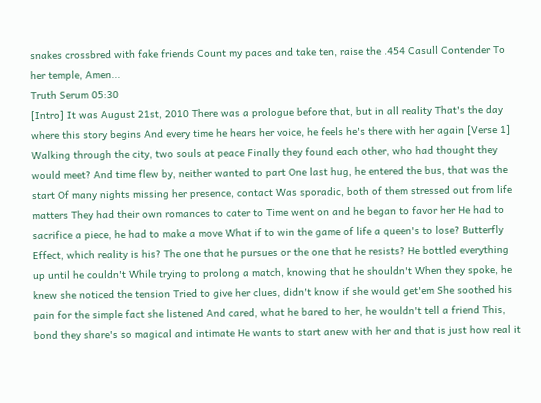snakes crossbred with fake friends Count my paces and take ten, raise the .454 Casull Contender To her temple, Amen...
Truth Serum 05:30
[Intro] It was August 21st, 2010 There was a prologue before that, but in all reality That's the day where this story begins And every time he hears her voice, he feels he's there with her again [Verse 1] Walking through the city, two souls at peace Finally they found each other, who had thought they would meet? And time flew by, neither wanted to part One last hug, he entered the bus, that was the start Of many nights missing her presence, contact Was sporadic, both of them stressed out from life matters They had their own romances to cater to Time went on and he began to favor her He had to sacrifice a piece, he had to make a move What if to win the game of life a queen's to lose? Butterfly Effect, which reality is his? The one that he pursues or the one that he resists? He bottled everything up until he couldn't While trying to prolong a match, knowing that he shouldn't When they spoke, he knew she noticed the tension Tried to give her clues, didn't know if she would get'em She soothed his pain for the simple fact she listened And cared, what he bared to her, he wouldn't tell a friend This, bond they share's so magical and intimate He wants to start anew with her and that is just how real it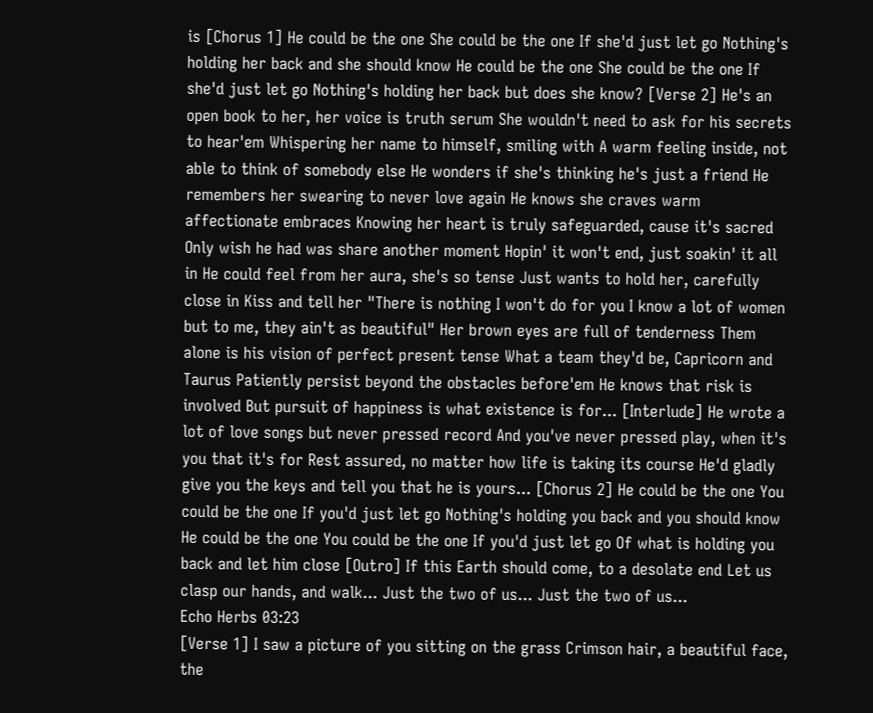is [Chorus 1] He could be the one She could be the one If she'd just let go Nothing's holding her back and she should know He could be the one She could be the one If she'd just let go Nothing's holding her back but does she know? [Verse 2] He's an open book to her, her voice is truth serum She wouldn't need to ask for his secrets to hear'em Whispering her name to himself, smiling with A warm feeling inside, not able to think of somebody else He wonders if she's thinking he's just a friend He remembers her swearing to never love again He knows she craves warm affectionate embraces Knowing her heart is truly safeguarded, cause it's sacred Only wish he had was share another moment Hopin' it won't end, just soakin' it all in He could feel from her aura, she's so tense Just wants to hold her, carefully close in Kiss and tell her "There is nothing I won't do for you I know a lot of women but to me, they ain't as beautiful" Her brown eyes are full of tenderness Them alone is his vision of perfect present tense What a team they'd be, Capricorn and Taurus Patiently persist beyond the obstacles before'em He knows that risk is involved But pursuit of happiness is what existence is for... [Interlude] He wrote a lot of love songs but never pressed record And you've never pressed play, when it's you that it's for Rest assured, no matter how life is taking its course He'd gladly give you the keys and tell you that he is yours... [Chorus 2] He could be the one You could be the one If you'd just let go Nothing's holding you back and you should know He could be the one You could be the one If you'd just let go Of what is holding you back and let him close [Outro] If this Earth should come, to a desolate end Let us clasp our hands, and walk... Just the two of us... Just the two of us...
Echo Herbs 03:23
[Verse 1] I saw a picture of you sitting on the grass Crimson hair, a beautiful face, the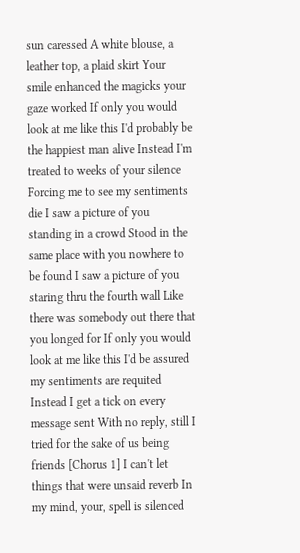sun caressed A white blouse, a leather top, a plaid skirt Your smile enhanced the magicks your gaze worked If only you would look at me like this I'd probably be the happiest man alive Instead I'm treated to weeks of your silence Forcing me to see my sentiments die I saw a picture of you standing in a crowd Stood in the same place with you nowhere to be found I saw a picture of you staring thru the fourth wall Like there was somebody out there that you longed for If only you would look at me like this I'd be assured my sentiments are requited Instead I get a tick on every message sent With no reply, still I tried for the sake of us being friends [Chorus 1] I can't let things that were unsaid reverb In my mind, your, spell is silenced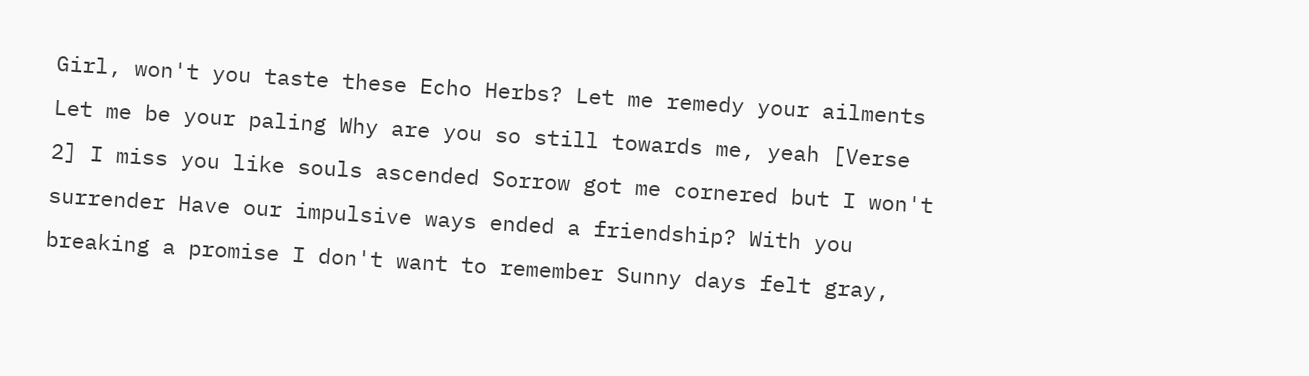Girl, won't you taste these Echo Herbs? Let me remedy your ailments Let me be your paling Why are you so still towards me, yeah [Verse 2] I miss you like souls ascended Sorrow got me cornered but I won't surrender Have our impulsive ways ended a friendship? With you breaking a promise I don't want to remember Sunny days felt gray,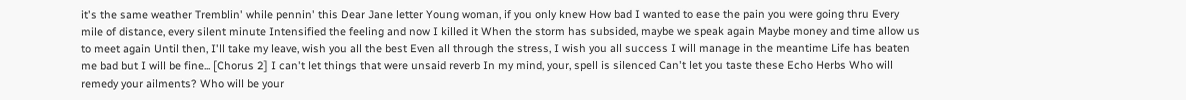it's the same weather Tremblin' while pennin' this Dear Jane letter Young woman, if you only knew How bad I wanted to ease the pain you were going thru Every mile of distance, every silent minute Intensified the feeling and now I killed it When the storm has subsided, maybe we speak again Maybe money and time allow us to meet again Until then, I'll take my leave, wish you all the best Even all through the stress, I wish you all success I will manage in the meantime Life has beaten me bad but I will be fine... [Chorus 2] I can't let things that were unsaid reverb In my mind, your, spell is silenced Can't let you taste these Echo Herbs Who will remedy your ailments? Who will be your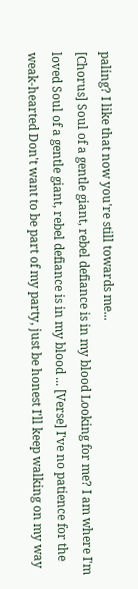paling? I like that now you're still towards me...
[Chorus] Soul of a gentle giant, rebel defiance is in my blood Looking for me? I am where I'm loved Soul of a gentle giant, rebel defiance is in my blood ... [Verse] I've no patience for the weak-hearted Don't want to be part of my party, just be honest I'll keep walking on my way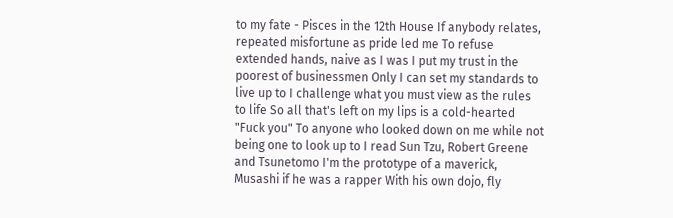to my fate - Pisces in the 12th House If anybody relates, repeated misfortune as pride led me To refuse extended hands, naive as I was I put my trust in the poorest of businessmen Only I can set my standards to live up to I challenge what you must view as the rules to life So all that's left on my lips is a cold-hearted "Fuck you" To anyone who looked down on me while not being one to look up to I read Sun Tzu, Robert Greene and Tsunetomo I'm the prototype of a maverick, Musashi if he was a rapper With his own dojo, fly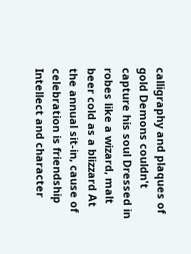calligraphy and plaques of gold Demons couldn't capture his soul Dressed in robes like a wizard, malt beer cold as a blizzard At the annual sit-in, cause of celebration is friendship Intellect and character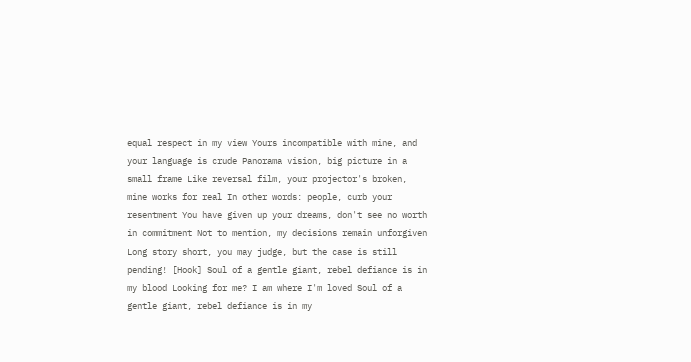equal respect in my view Yours incompatible with mine, and your language is crude Panorama vision, big picture in a small frame Like reversal film, your projector's broken, mine works for real In other words: people, curb your resentment You have given up your dreams, don't see no worth in commitment Not to mention, my decisions remain unforgiven Long story short, you may judge, but the case is still pending! [Hook] Soul of a gentle giant, rebel defiance is in my blood Looking for me? I am where I'm loved Soul of a gentle giant, rebel defiance is in my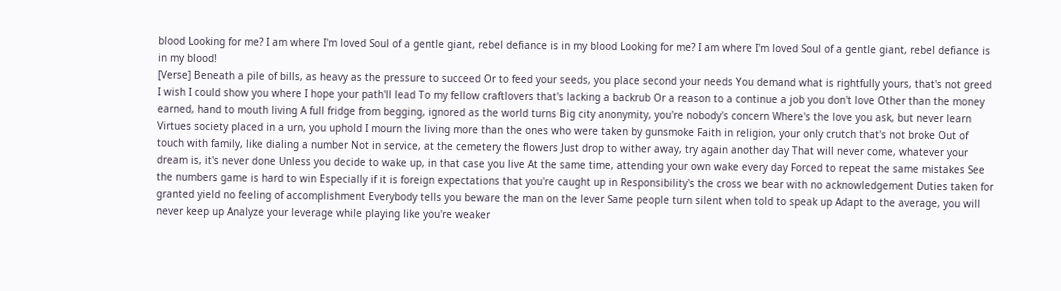blood Looking for me? I am where I'm loved Soul of a gentle giant, rebel defiance is in my blood Looking for me? I am where I'm loved Soul of a gentle giant, rebel defiance is in my blood!
[Verse] Beneath a pile of bills, as heavy as the pressure to succeed Or to feed your seeds, you place second your needs You demand what is rightfully yours, that's not greed I wish I could show you where I hope your path'll lead To my fellow craftlovers that's lacking a backrub Or a reason to a continue a job you don't love Other than the money earned, hand to mouth living A full fridge from begging, ignored as the world turns Big city anonymity, you're nobody's concern Where's the love you ask, but never learn Virtues society placed in a urn, you uphold I mourn the living more than the ones who were taken by gunsmoke Faith in religion, your only crutch that's not broke Out of touch with family, like dialing a number Not in service, at the cemetery the flowers Just drop to wither away, try again another day That will never come, whatever your dream is, it's never done Unless you decide to wake up, in that case you live At the same time, attending your own wake every day Forced to repeat the same mistakes See the numbers game is hard to win Especially if it is foreign expectations that you're caught up in Responsibility's the cross we bear with no acknowledgement Duties taken for granted yield no feeling of accomplishment Everybody tells you beware the man on the lever Same people turn silent when told to speak up Adapt to the average, you will never keep up Analyze your leverage while playing like you're weaker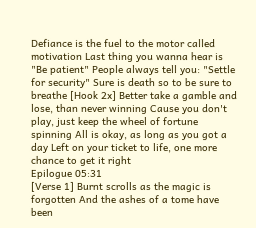Defiance is the fuel to the motor called motivation Last thing you wanna hear is "Be patient" People always tell you: "Settle for security" Sure is death so to be sure to breathe [Hook 2x] Better take a gamble and lose, than never winning Cause you don't play, just keep the wheel of fortune spinning All is okay, as long as you got a day Left on your ticket to life, one more chance to get it right
Epilogue 05:31
[Verse 1] Burnt scrolls as the magic is forgotten And the ashes of a tome have been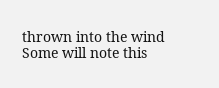thrown into the wind Some will note this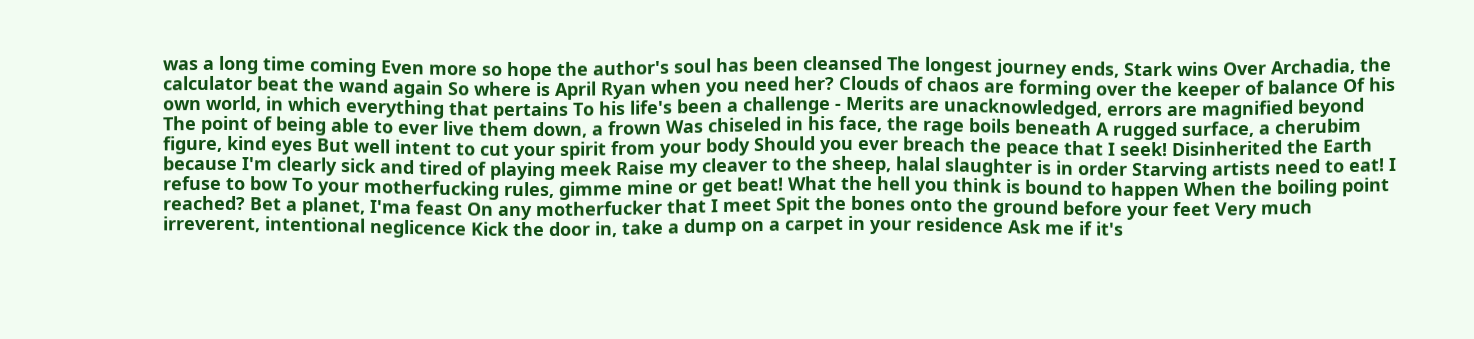was a long time coming Even more so hope the author's soul has been cleansed The longest journey ends, Stark wins Over Archadia, the calculator beat the wand again So where is April Ryan when you need her? Clouds of chaos are forming over the keeper of balance Of his own world, in which everything that pertains To his life's been a challenge - Merits are unacknowledged, errors are magnified beyond The point of being able to ever live them down, a frown Was chiseled in his face, the rage boils beneath A rugged surface, a cherubim figure, kind eyes But well intent to cut your spirit from your body Should you ever breach the peace that I seek! Disinherited the Earth because I'm clearly sick and tired of playing meek Raise my cleaver to the sheep, halal slaughter is in order Starving artists need to eat! I refuse to bow To your motherfucking rules, gimme mine or get beat! What the hell you think is bound to happen When the boiling point reached? Bet a planet, I'ma feast On any motherfucker that I meet Spit the bones onto the ground before your feet Very much irreverent, intentional neglicence Kick the door in, take a dump on a carpet in your residence Ask me if it's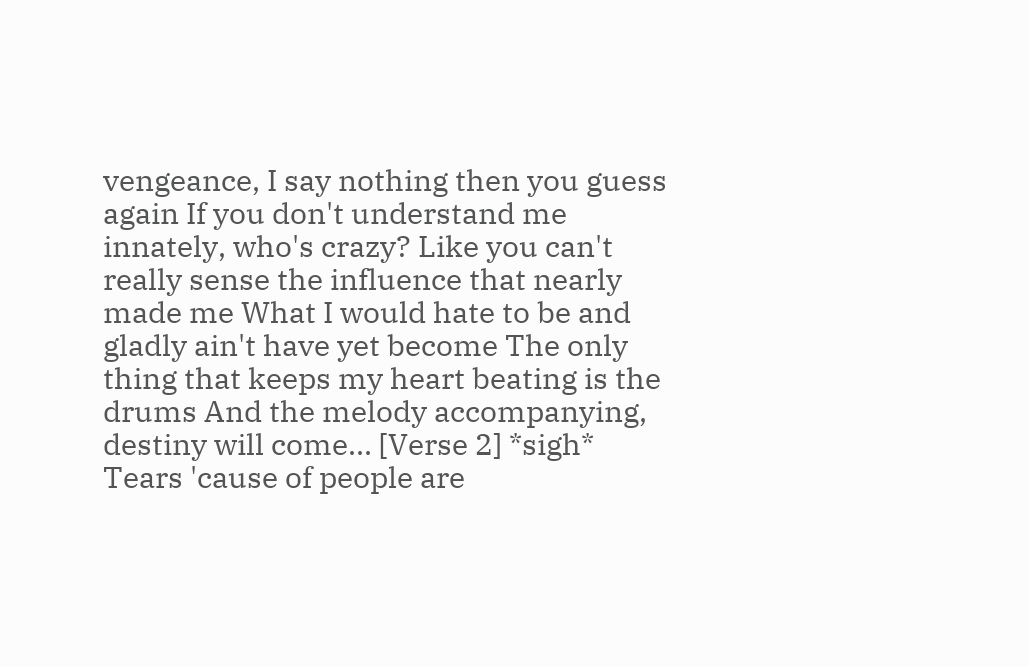vengeance, I say nothing then you guess again If you don't understand me innately, who's crazy? Like you can't really sense the influence that nearly made me What I would hate to be and gladly ain't have yet become The only thing that keeps my heart beating is the drums And the melody accompanying, destiny will come... [Verse 2] *sigh* Tears 'cause of people are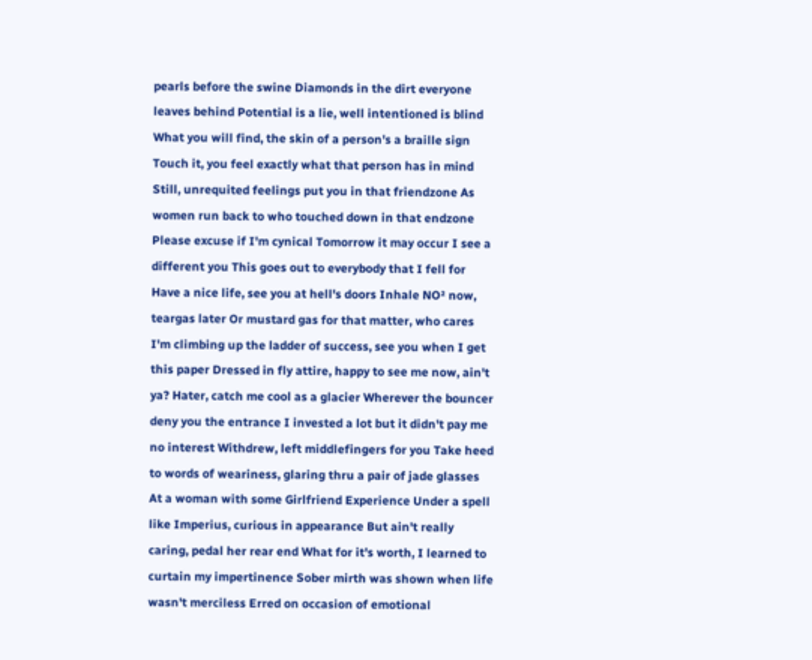pearls before the swine Diamonds in the dirt everyone leaves behind Potential is a lie, well intentioned is blind What you will find, the skin of a person's a braille sign Touch it, you feel exactly what that person has in mind Still, unrequited feelings put you in that friendzone As women run back to who touched down in that endzone Please excuse if I'm cynical Tomorrow it may occur I see a different you This goes out to everybody that I fell for Have a nice life, see you at hell's doors Inhale NO² now, teargas later Or mustard gas for that matter, who cares I'm climbing up the ladder of success, see you when I get this paper Dressed in fly attire, happy to see me now, ain't ya? Hater, catch me cool as a glacier Wherever the bouncer deny you the entrance I invested a lot but it didn't pay me no interest Withdrew, left middlefingers for you Take heed to words of weariness, glaring thru a pair of jade glasses At a woman with some Girlfriend Experience Under a spell like Imperius, curious in appearance But ain't really caring, pedal her rear end What for it's worth, I learned to curtain my impertinence Sober mirth was shown when life wasn't merciless Erred on occasion of emotional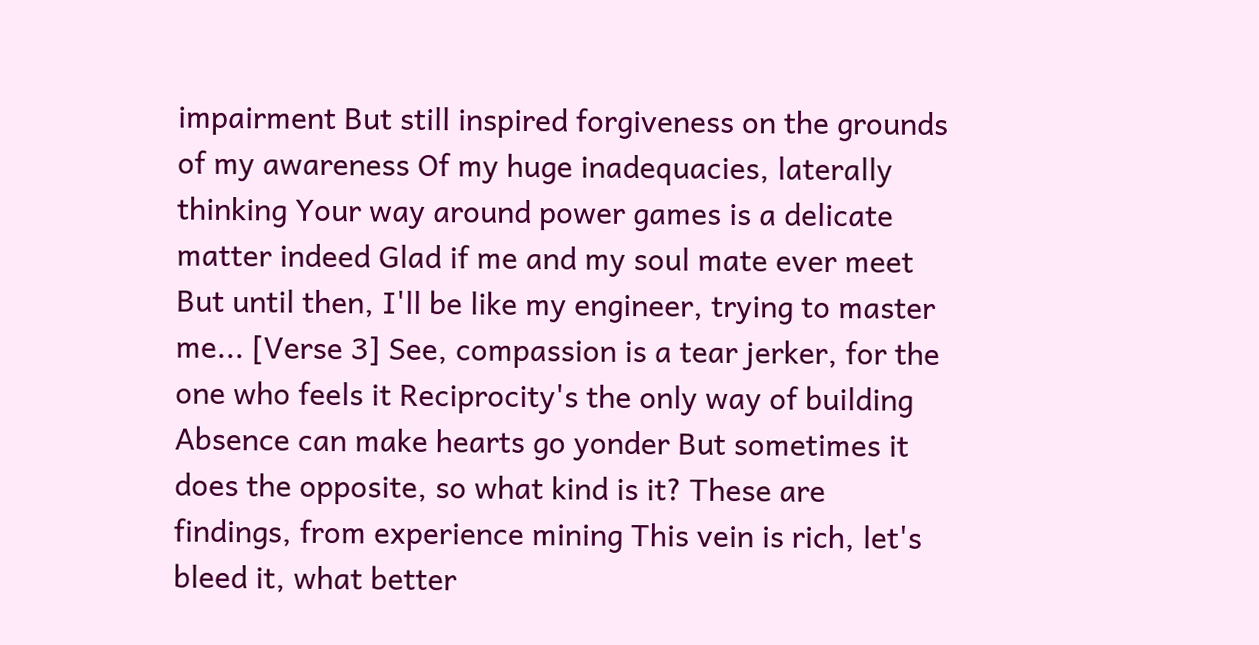impairment But still inspired forgiveness on the grounds of my awareness Of my huge inadequacies, laterally thinking Your way around power games is a delicate matter indeed Glad if me and my soul mate ever meet But until then, I'll be like my engineer, trying to master me... [Verse 3] See, compassion is a tear jerker, for the one who feels it Reciprocity's the only way of building Absence can make hearts go yonder But sometimes it does the opposite, so what kind is it? These are findings, from experience mining This vein is rich, let's bleed it, what better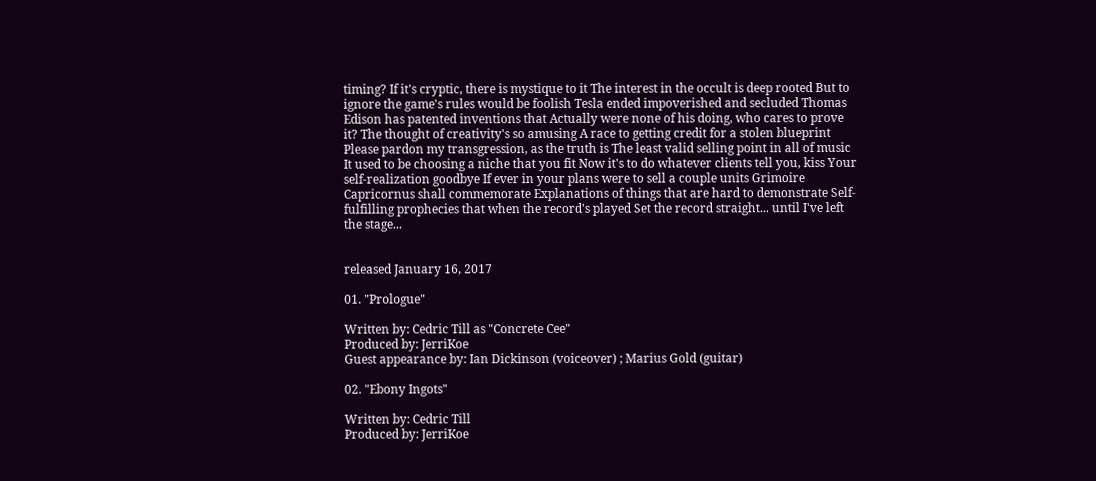timing? If it's cryptic, there is mystique to it The interest in the occult is deep rooted But to ignore the game's rules would be foolish Tesla ended impoverished and secluded Thomas Edison has patented inventions that Actually were none of his doing, who cares to prove it? The thought of creativity's so amusing A race to getting credit for a stolen blueprint Please pardon my transgression, as the truth is The least valid selling point in all of music It used to be choosing a niche that you fit Now it's to do whatever clients tell you, kiss Your self-realization goodbye If ever in your plans were to sell a couple units Grimoire Capricornus shall commemorate Explanations of things that are hard to demonstrate Self-fulfilling prophecies that when the record's played Set the record straight... until I've left the stage...


released January 16, 2017

01. "Prologue"

Written by: Cedric Till as "Concrete Cee"
Produced by: JerriKoe
Guest appearance by: Ian Dickinson (voiceover) ; Marius Gold (guitar)

02. "Ebony Ingots"

Written by: Cedric Till
Produced by: JerriKoe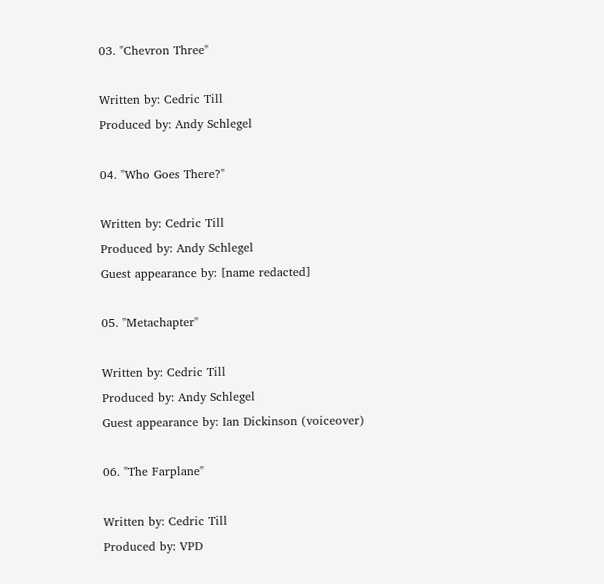03. "Chevron Three"

Written by: Cedric Till
Produced by: Andy Schlegel

04. "Who Goes There?"

Written by: Cedric Till
Produced by: Andy Schlegel
Guest appearance by: [name redacted]

05. "Metachapter"

Written by: Cedric Till
Produced by: Andy Schlegel
Guest appearance by: Ian Dickinson (voiceover)

06. "The Farplane"

Written by: Cedric Till
Produced by: VPD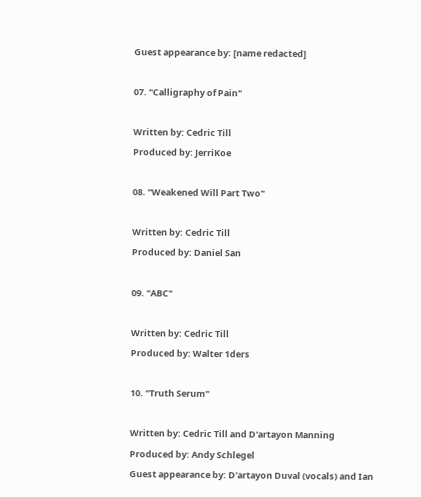Guest appearance by: [name redacted]

07. "Calligraphy of Pain"

Written by: Cedric Till
Produced by: JerriKoe

08. "Weakened Will Part Two"

Written by: Cedric Till
Produced by: Daniel San

09. "ABC"

Written by: Cedric Till
Produced by: Walter 1ders

10. "Truth Serum"

Written by: Cedric Till and D'artayon Manning
Produced by: Andy Schlegel
Guest appearance by: D'artayon Duval (vocals) and Ian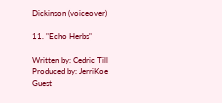Dickinson (voiceover)

11. "Echo Herbs"

Written by: Cedric Till
Produced by: JerriKoe
Guest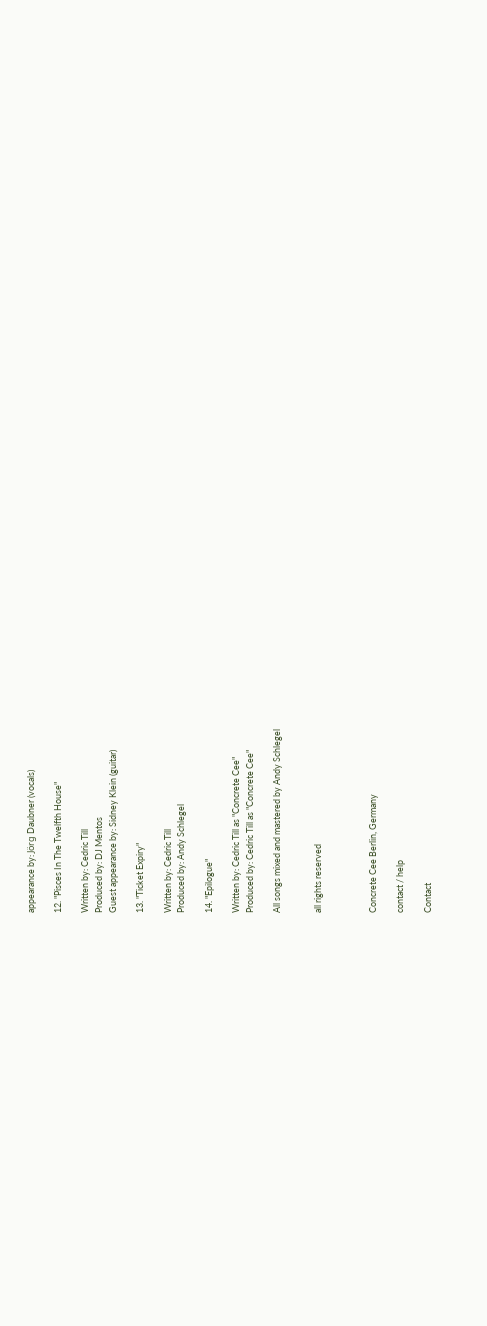appearance by: Jörg Daubner (vocals)

12. "Pisces In The Twelfth House"

Written by: Cedric Till
Produced by: DJ Mentos
Guest appearance by: Sidney Klein (guitar)

13. "Ticket Expiry"

Written by: Cedric Till
Produced by: Andy Schlegel

14. "Epilogue"

Written by: Cedric Till as "Concrete Cee"
Produced by: Cedric Till as "Concrete Cee"

All songs mixed and mastered by Andy Schlegel


all rights reserved



Concrete Cee Berlin, Germany

contact / help

Contact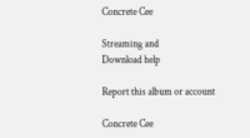Concrete Cee

Streaming and
Download help

Report this album or account

Concrete Cee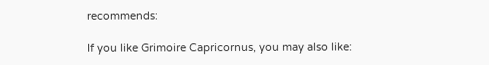recommends:

If you like Grimoire Capricornus, you may also like: